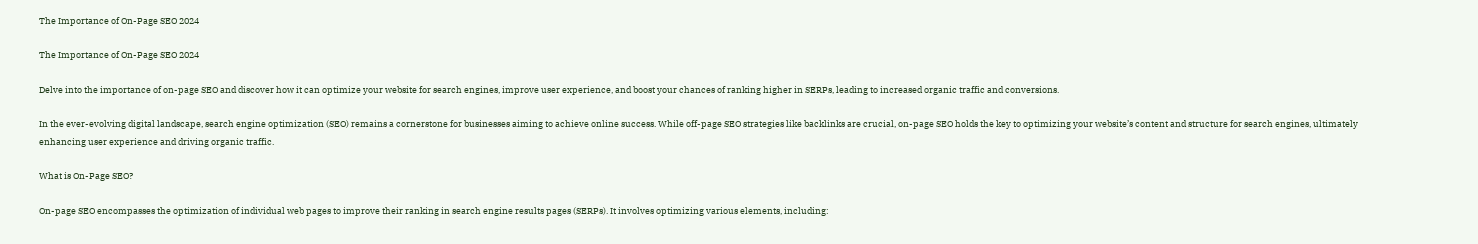The Importance of On-Page SEO 2024

The Importance of On-Page SEO 2024

Delve into the importance of on-page SEO and discover how it can optimize your website for search engines, improve user experience, and boost your chances of ranking higher in SERPs, leading to increased organic traffic and conversions.

In the ever-evolving digital landscape, search engine optimization (SEO) remains a cornerstone for businesses aiming to achieve online success. While off-page SEO strategies like backlinks are crucial, on-page SEO holds the key to optimizing your website’s content and structure for search engines, ultimately enhancing user experience and driving organic traffic.

What is On-Page SEO?

On-page SEO encompasses the optimization of individual web pages to improve their ranking in search engine results pages (SERPs). It involves optimizing various elements, including: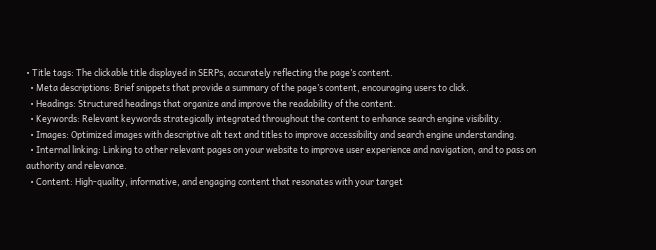• Title tags: The clickable title displayed in SERPs, accurately reflecting the page’s content.
  • Meta descriptions: Brief snippets that provide a summary of the page’s content, encouraging users to click.
  • Headings: Structured headings that organize and improve the readability of the content.
  • Keywords: Relevant keywords strategically integrated throughout the content to enhance search engine visibility.
  • Images: Optimized images with descriptive alt text and titles to improve accessibility and search engine understanding.
  • Internal linking: Linking to other relevant pages on your website to improve user experience and navigation, and to pass on authority and relevance.
  • Content: High-quality, informative, and engaging content that resonates with your target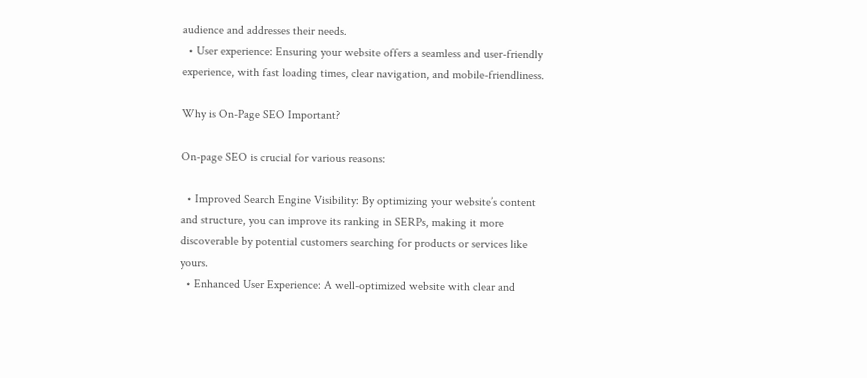audience and addresses their needs.
  • User experience: Ensuring your website offers a seamless and user-friendly experience, with fast loading times, clear navigation, and mobile-friendliness.

Why is On-Page SEO Important?

On-page SEO is crucial for various reasons:

  • Improved Search Engine Visibility: By optimizing your website’s content and structure, you can improve its ranking in SERPs, making it more discoverable by potential customers searching for products or services like yours.
  • Enhanced User Experience: A well-optimized website with clear and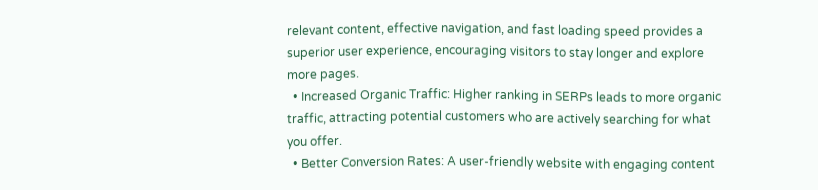relevant content, effective navigation, and fast loading speed provides a superior user experience, encouraging visitors to stay longer and explore more pages.
  • Increased Organic Traffic: Higher ranking in SERPs leads to more organic traffic, attracting potential customers who are actively searching for what you offer.
  • Better Conversion Rates: A user-friendly website with engaging content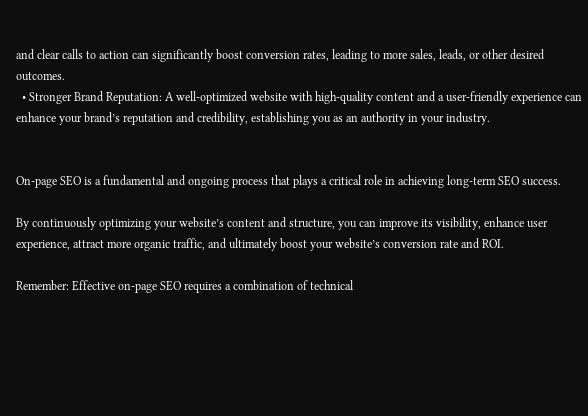and clear calls to action can significantly boost conversion rates, leading to more sales, leads, or other desired outcomes.
  • Stronger Brand Reputation: A well-optimized website with high-quality content and a user-friendly experience can enhance your brand’s reputation and credibility, establishing you as an authority in your industry.


On-page SEO is a fundamental and ongoing process that plays a critical role in achieving long-term SEO success.

By continuously optimizing your website’s content and structure, you can improve its visibility, enhance user experience, attract more organic traffic, and ultimately boost your website’s conversion rate and ROI.

Remember: Effective on-page SEO requires a combination of technical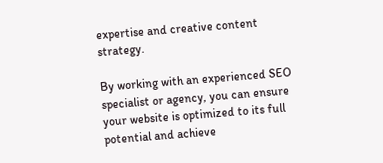expertise and creative content strategy.

By working with an experienced SEO specialist or agency, you can ensure your website is optimized to its full potential and achieve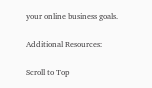your online business goals.

Additional Resources:

Scroll to Top